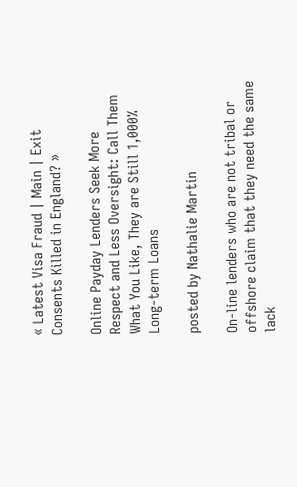« Latest Visa Fraud | Main | Exit Consents Killed in England? »

Online Payday Lenders Seek More Respect and Less Oversight: Call Them What You Like, They are Still 1,000% Long-term Loans

posted by Nathalie Martin

On-line lenders who are not tribal or offshore claim that they need the same lack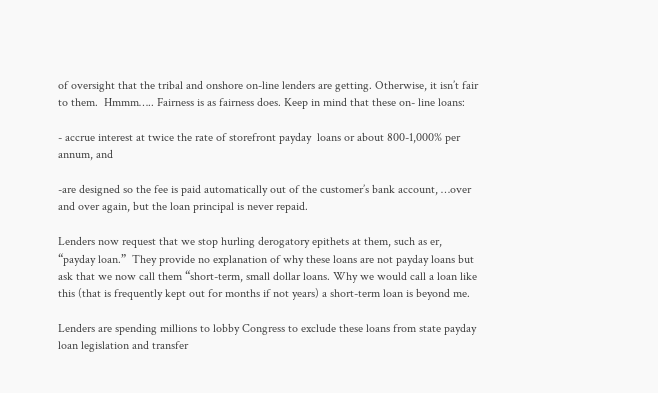of oversight that the tribal and onshore on-line lenders are getting. Otherwise, it isn’t fair to them.  Hmmm….. Fairness is as fairness does. Keep in mind that these on- line loans:

- accrue interest at twice the rate of storefront payday  loans or about 800-1,000% per annum, and

-are designed so the fee is paid automatically out of the customer’s bank account, …over and over again, but the loan principal is never repaid.

Lenders now request that we stop hurling derogatory epithets at them, such as er, “payday loan.”  They provide no explanation of why these loans are not payday loans but ask that we now call them “short-term, small dollar loans. Why we would call a loan like this (that is frequently kept out for months if not years) a short-term loan is beyond me.

Lenders are spending millions to lobby Congress to exclude these loans from state payday loan legislation and transfer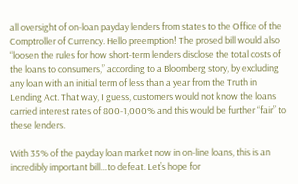all oversight of on-loan payday lenders from states to the Office of the Comptroller of Currency. Hello preemption! The prosed bill would also “loosen the rules for how short-term lenders disclose the total costs of the loans to consumers,” according to a Bloomberg story, by excluding any loan with an initial term of less than a year from the Truth in Lending Act. That way, I guess, customers would not know the loans carried interest rates of 800-1,000% and this would be further “fair” to these lenders.

With 35% of the payday loan market now in on-line loans, this is an incredibly important bill…to defeat. Let’s hope for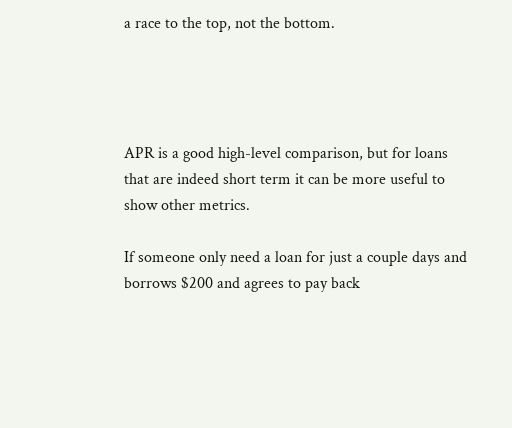a race to the top, not the bottom.




APR is a good high-level comparison, but for loans that are indeed short term it can be more useful to show other metrics.

If someone only need a loan for just a couple days and borrows $200 and agrees to pay back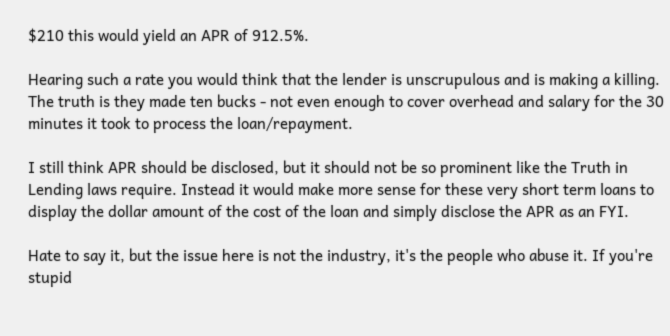$210 this would yield an APR of 912.5%.

Hearing such a rate you would think that the lender is unscrupulous and is making a killing. The truth is they made ten bucks - not even enough to cover overhead and salary for the 30 minutes it took to process the loan/repayment.

I still think APR should be disclosed, but it should not be so prominent like the Truth in Lending laws require. Instead it would make more sense for these very short term loans to display the dollar amount of the cost of the loan and simply disclose the APR as an FYI.

Hate to say it, but the issue here is not the industry, it's the people who abuse it. If you're stupid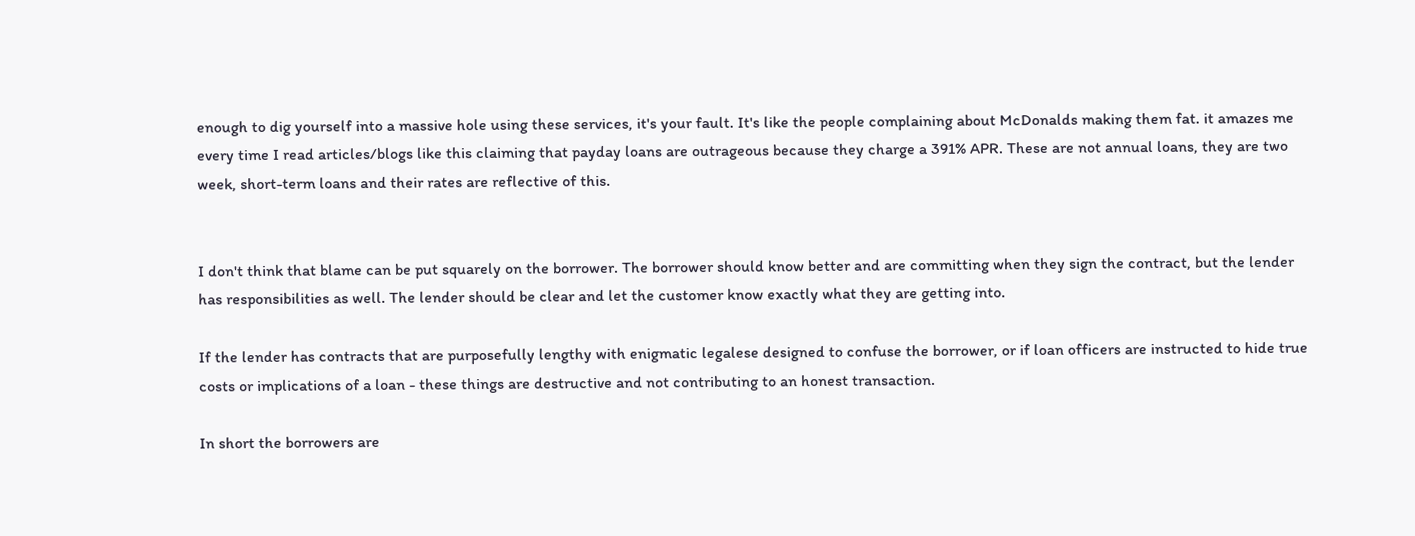enough to dig yourself into a massive hole using these services, it's your fault. It's like the people complaining about McDonalds making them fat. it amazes me every time I read articles/blogs like this claiming that payday loans are outrageous because they charge a 391% APR. These are not annual loans, they are two week, short-term loans and their rates are reflective of this.


I don't think that blame can be put squarely on the borrower. The borrower should know better and are committing when they sign the contract, but the lender has responsibilities as well. The lender should be clear and let the customer know exactly what they are getting into.

If the lender has contracts that are purposefully lengthy with enigmatic legalese designed to confuse the borrower, or if loan officers are instructed to hide true costs or implications of a loan - these things are destructive and not contributing to an honest transaction.

In short the borrowers are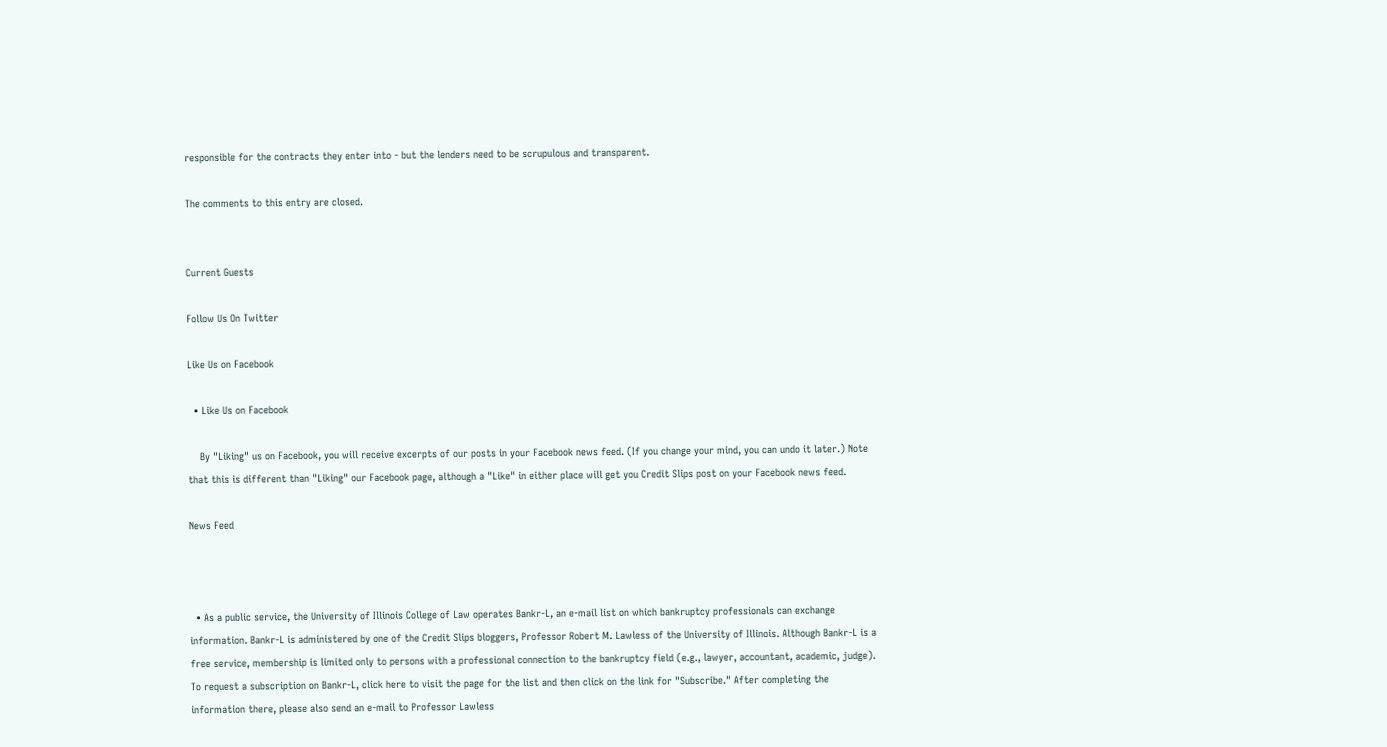responsible for the contracts they enter into - but the lenders need to be scrupulous and transparent.

The comments to this entry are closed.


Current Guests

Follow Us On Twitter

Like Us on Facebook

  • Like Us on Facebook

    By "Liking" us on Facebook, you will receive excerpts of our posts in your Facebook news feed. (If you change your mind, you can undo it later.) Note that this is different than "Liking" our Facebook page, although a "Like" in either place will get you Credit Slips post on your Facebook news feed.

News Feed



  • As a public service, the University of Illinois College of Law operates Bankr-L, an e-mail list on which bankruptcy professionals can exchange information. Bankr-L is administered by one of the Credit Slips bloggers, Professor Robert M. Lawless of the University of Illinois. Although Bankr-L is a free service, membership is limited only to persons with a professional connection to the bankruptcy field (e.g., lawyer, accountant, academic, judge). To request a subscription on Bankr-L, click here to visit the page for the list and then click on the link for "Subscribe." After completing the information there, please also send an e-mail to Professor Lawless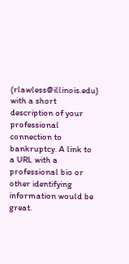(rlawless@illinois.edu) with a short description of your professional connection to bankruptcy. A link to a URL with a professional bio or other identifying information would be great.